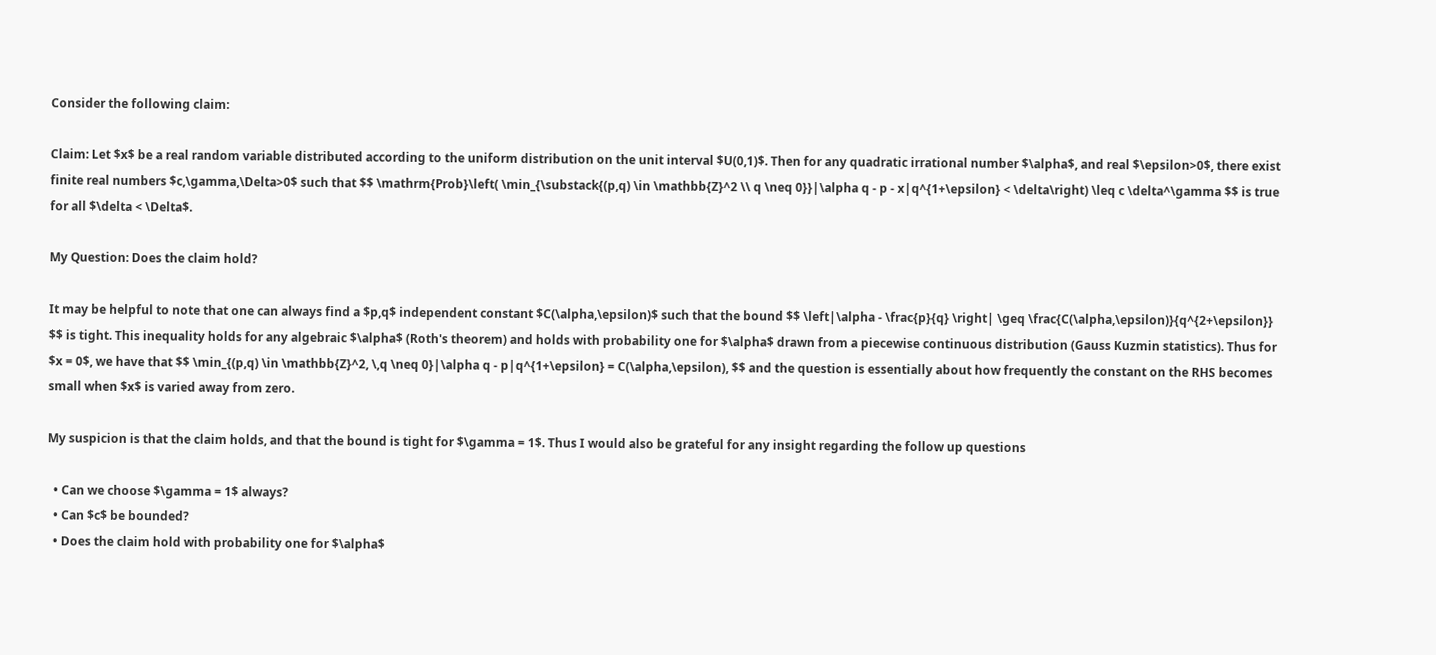Consider the following claim:

Claim: Let $x$ be a real random variable distributed according to the uniform distribution on the unit interval $U(0,1)$. Then for any quadratic irrational number $\alpha$, and real $\epsilon>0$, there exist finite real numbers $c,\gamma,\Delta>0$ such that $$ \mathrm{Prob}\left( \min_{\substack{(p,q) \in \mathbb{Z}^2 \\ q \neq 0}}|\alpha q - p - x|q^{1+\epsilon} < \delta\right) \leq c \delta^\gamma $$ is true for all $\delta < \Delta$.

My Question: Does the claim hold?

It may be helpful to note that one can always find a $p,q$ independent constant $C(\alpha,\epsilon)$ such that the bound $$ \left|\alpha - \frac{p}{q} \right| \geq \frac{C(\alpha,\epsilon)}{q^{2+\epsilon}} $$ is tight. This inequality holds for any algebraic $\alpha$ (Roth's theorem) and holds with probability one for $\alpha$ drawn from a piecewise continuous distribution (Gauss Kuzmin statistics). Thus for $x = 0$, we have that $$ \min_{(p,q) \in \mathbb{Z}^2, \,q \neq 0}|\alpha q - p|q^{1+\epsilon} = C(\alpha,\epsilon), $$ and the question is essentially about how frequently the constant on the RHS becomes small when $x$ is varied away from zero.

My suspicion is that the claim holds, and that the bound is tight for $\gamma = 1$. Thus I would also be grateful for any insight regarding the follow up questions

  • Can we choose $\gamma = 1$ always?
  • Can $c$ be bounded?
  • Does the claim hold with probability one for $\alpha$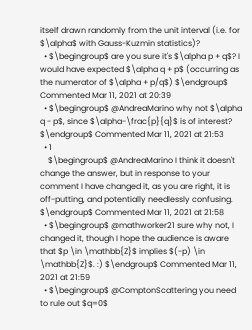itself drawn randomly from the unit interval (i.e. for $\alpha$ with Gauss-Kuzmin statistics)?
  • $\begingroup$ are you sure it's $\alpha p + q$? I would have expected $\alpha q + p$ (occurring as the numerator of $\alpha + p/q$) $\endgroup$ Commented Mar 11, 2021 at 20:39
  • $\begingroup$ @AndreaMarino why not $\alpha q - p$, since $\alpha-\frac{p}{q}$ is of interest? $\endgroup$ Commented Mar 11, 2021 at 21:53
  • 1
    $\begingroup$ @AndreaMarino I think it doesn't change the answer, but in response to your comment I have changed it, as you are right, it is off-putting, and potentially needlessly confusing. $\endgroup$ Commented Mar 11, 2021 at 21:58
  • $\begingroup$ @mathworker21 sure why not, I changed it, though I hope the audience is aware that $p \in \mathbb{Z}$ implies $(-p) \in \mathbb{Z}$. :) $\endgroup$ Commented Mar 11, 2021 at 21:59
  • $\begingroup$ @ComptonScattering you need to rule out $q=0$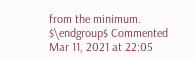from the minimum. $\endgroup$ Commented Mar 11, 2021 at 22:05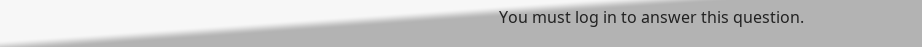You must log in to answer this question.